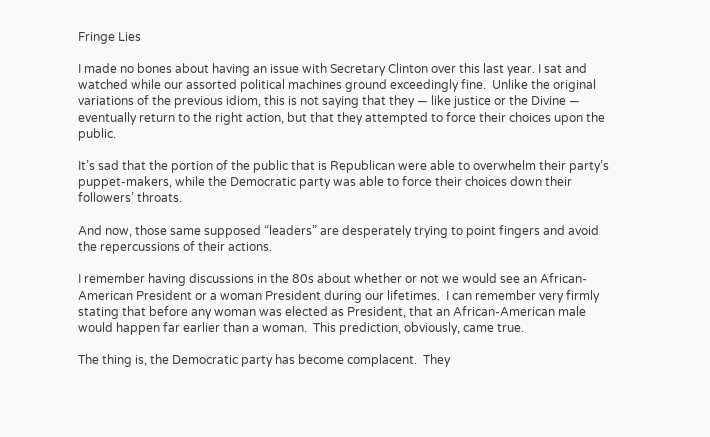Fringe Lies

I made no bones about having an issue with Secretary Clinton over this last year. I sat and watched while our assorted political machines ground exceedingly fine.  Unlike the original variations of the previous idiom, this is not saying that they — like justice or the Divine — eventually return to the right action, but that they attempted to force their choices upon the public.

It’s sad that the portion of the public that is Republican were able to overwhelm their party’s puppet-makers, while the Democratic party was able to force their choices down their followers’ throats.

And now, those same supposed “leaders” are desperately trying to point fingers and avoid the repercussions of their actions.

I remember having discussions in the 80s about whether or not we would see an African-American President or a woman President during our lifetimes.  I can remember very firmly stating that before any woman was elected as President, that an African-American male would happen far earlier than a woman.  This prediction, obviously, came true.

The thing is, the Democratic party has become complacent.  They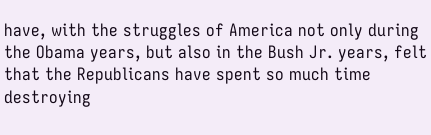have, with the struggles of America not only during the Obama years, but also in the Bush Jr. years, felt that the Republicans have spent so much time destroying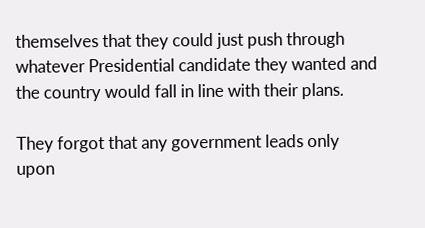themselves that they could just push through whatever Presidential candidate they wanted and the country would fall in line with their plans.

They forgot that any government leads only upon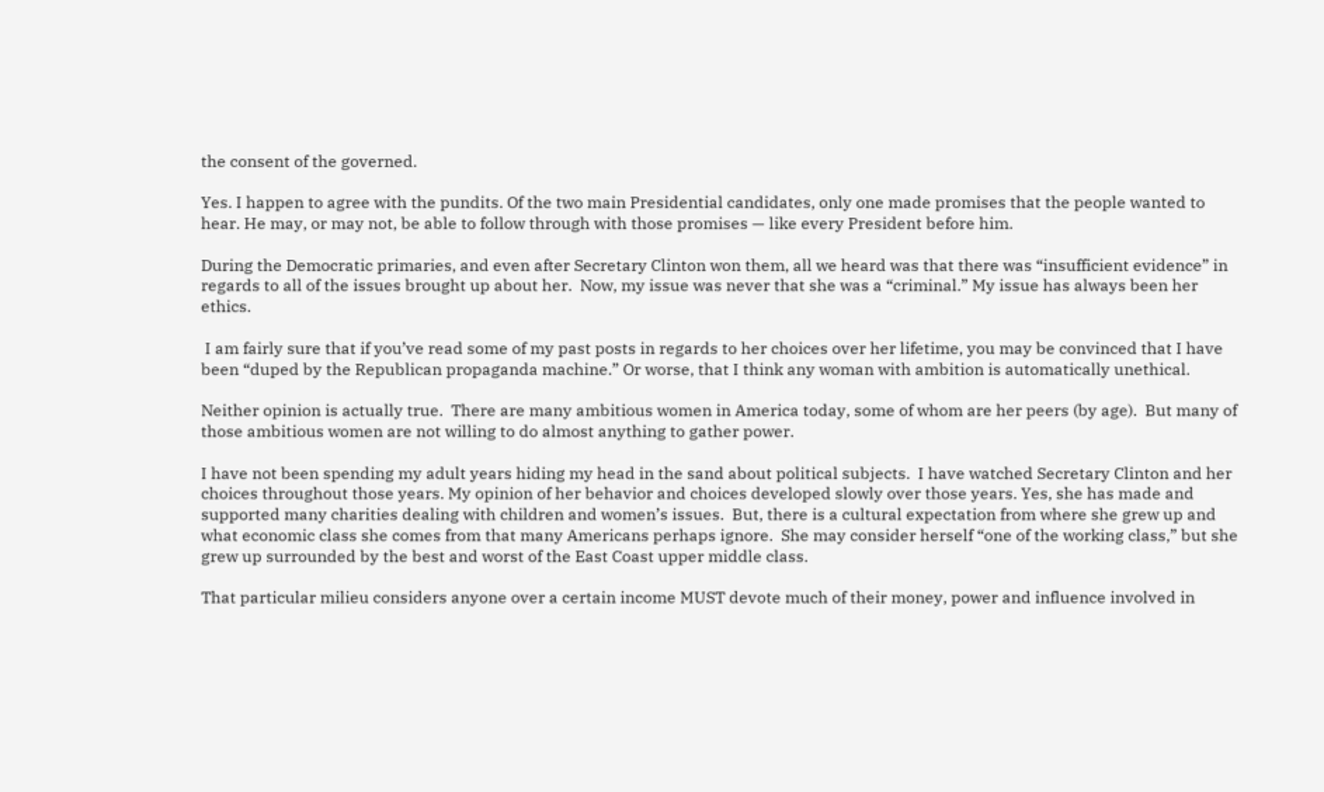the consent of the governed.

Yes. I happen to agree with the pundits. Of the two main Presidential candidates, only one made promises that the people wanted to hear. He may, or may not, be able to follow through with those promises — like every President before him.

During the Democratic primaries, and even after Secretary Clinton won them, all we heard was that there was “insufficient evidence” in regards to all of the issues brought up about her.  Now, my issue was never that she was a “criminal.” My issue has always been her ethics.

 I am fairly sure that if you’ve read some of my past posts in regards to her choices over her lifetime, you may be convinced that I have been “duped by the Republican propaganda machine.” Or worse, that I think any woman with ambition is automatically unethical.

Neither opinion is actually true.  There are many ambitious women in America today, some of whom are her peers (by age).  But many of those ambitious women are not willing to do almost anything to gather power.

I have not been spending my adult years hiding my head in the sand about political subjects.  I have watched Secretary Clinton and her choices throughout those years. My opinion of her behavior and choices developed slowly over those years. Yes, she has made and supported many charities dealing with children and women’s issues.  But, there is a cultural expectation from where she grew up and what economic class she comes from that many Americans perhaps ignore.  She may consider herself “one of the working class,” but she grew up surrounded by the best and worst of the East Coast upper middle class.

That particular milieu considers anyone over a certain income MUST devote much of their money, power and influence involved in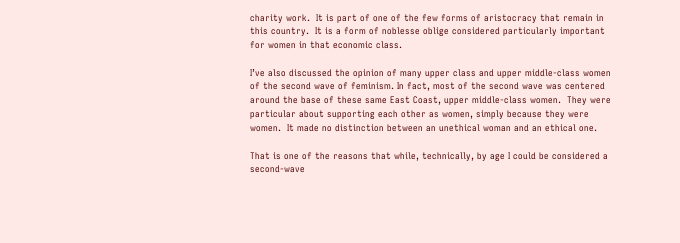charity work.  It is part of one of the few forms of aristocracy that remain in this country.  It is a form of noblesse oblige considered particularly important for women in that economic class.

I’ve also discussed the opinion of many upper class and upper middle-class women of the second wave of feminism. In fact, most of the second wave was centered around the base of these same East Coast, upper middle-class women.  They were particular about supporting each other as women, simply because they were women.  It made no distinction between an unethical woman and an ethical one.

That is one of the reasons that while, technically, by age I could be considered a second-wave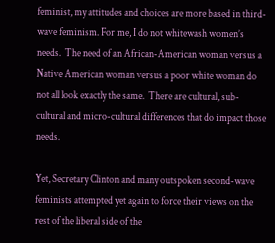feminist, my attitudes and choices are more based in third-wave feminism. For me, I do not whitewash women’s needs.  The need of an African-American woman versus a Native American woman versus a poor white woman do not all look exactly the same.  There are cultural, sub-cultural and micro-cultural differences that do impact those needs.

Yet, Secretary Clinton and many outspoken second-wave feminists attempted yet again to force their views on the rest of the liberal side of the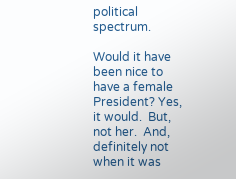political spectrum.

Would it have been nice to have a female President? Yes, it would.  But, not her.  And, definitely not when it was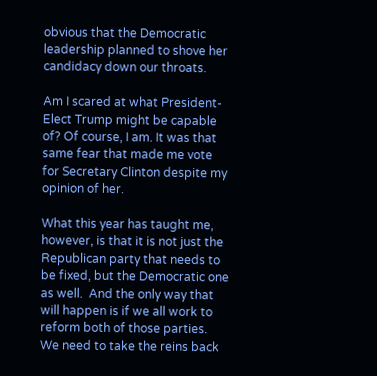obvious that the Democratic leadership planned to shove her candidacy down our throats.

Am I scared at what President-Elect Trump might be capable of? Of course, I am. It was that same fear that made me vote for Secretary Clinton despite my opinion of her.

What this year has taught me, however, is that it is not just the Republican party that needs to be fixed, but the Democratic one as well.  And the only way that will happen is if we all work to reform both of those parties.  We need to take the reins back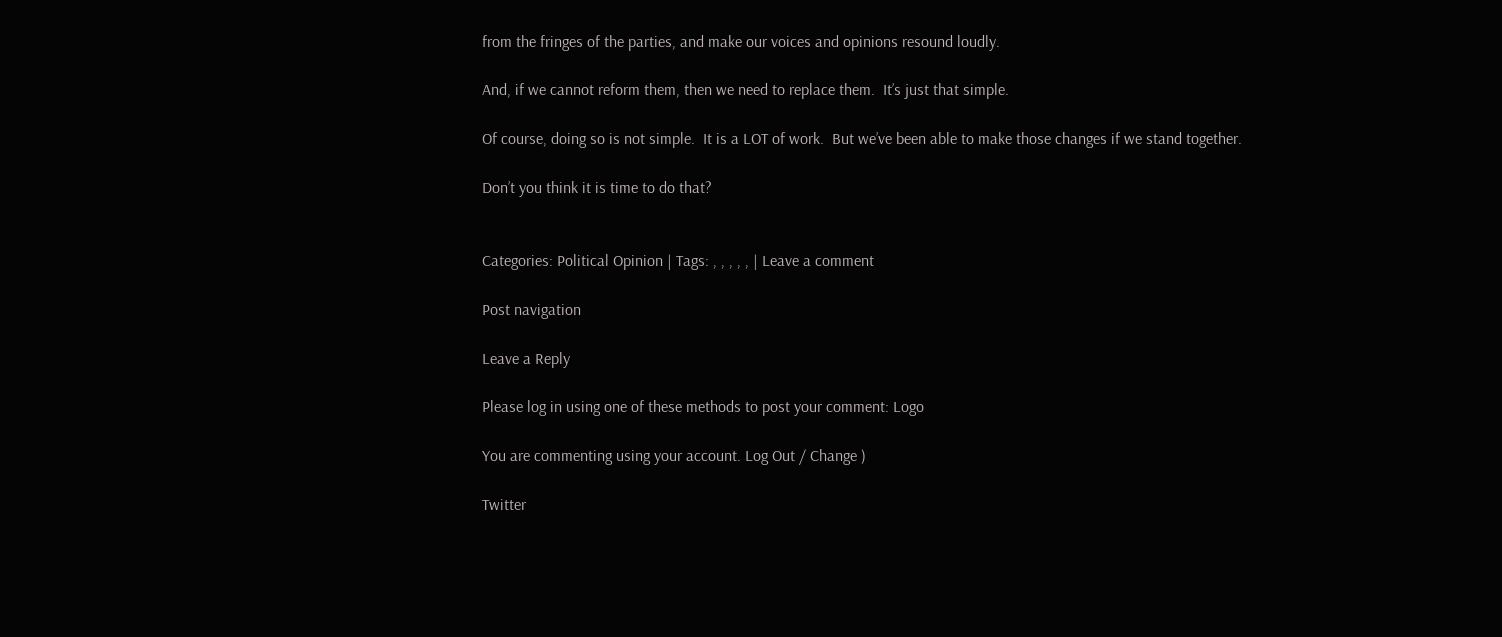from the fringes of the parties, and make our voices and opinions resound loudly.

And, if we cannot reform them, then we need to replace them.  It’s just that simple.

Of course, doing so is not simple.  It is a LOT of work.  But we’ve been able to make those changes if we stand together.

Don’t you think it is time to do that?


Categories: Political Opinion | Tags: , , , , , | Leave a comment

Post navigation

Leave a Reply

Please log in using one of these methods to post your comment: Logo

You are commenting using your account. Log Out / Change )

Twitter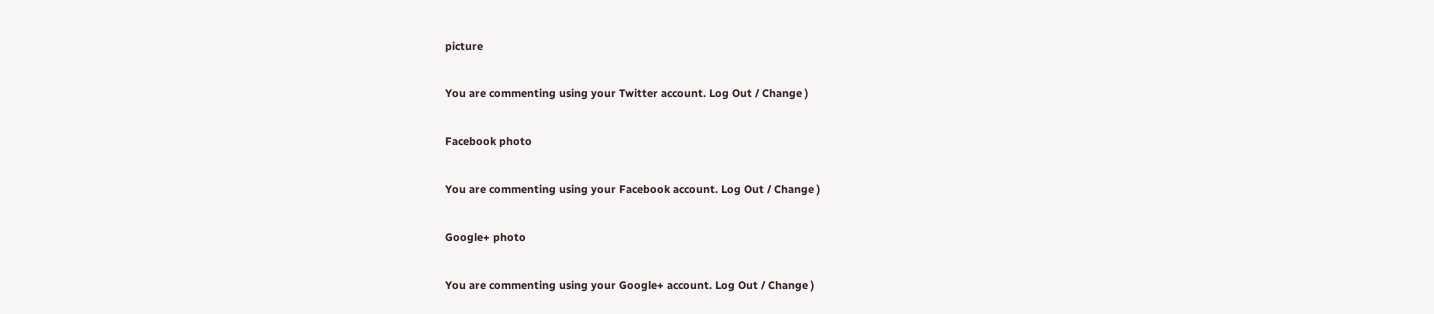picture

You are commenting using your Twitter account. Log Out / Change )

Facebook photo

You are commenting using your Facebook account. Log Out / Change )

Google+ photo

You are commenting using your Google+ account. Log Out / Change )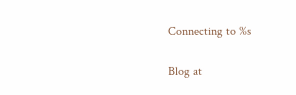Connecting to %s

Blog at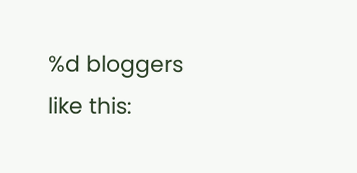%d bloggers like this: